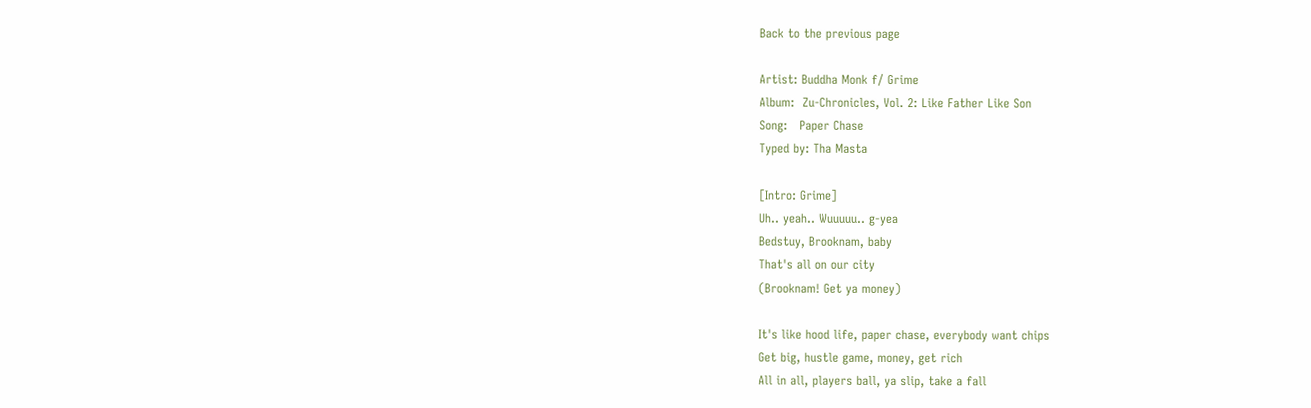Back to the previous page

Artist: Buddha Monk f/ Grime
Album:  Zu-Chronicles, Vol. 2: Like Father Like Son
Song:   Paper Chase
Typed by: Tha Masta

[Intro: Grime]
Uh.. yeah.. Wuuuuu.. g-yea
Bedstuy, Brooknam, baby
That's all on our city
(Brooknam! Get ya money)

It's like hood life, paper chase, everybody want chips
Get big, hustle game, money, get rich
All in all, players ball, ya slip, take a fall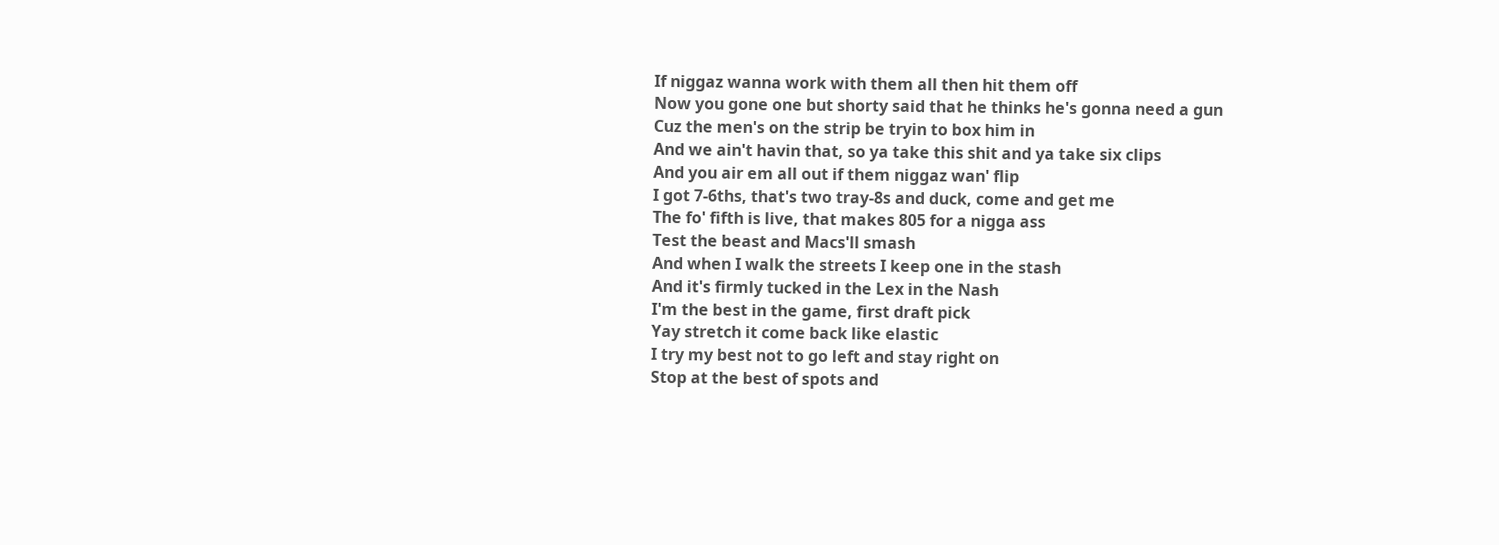If niggaz wanna work with them all then hit them off
Now you gone one but shorty said that he thinks he's gonna need a gun
Cuz the men's on the strip be tryin to box him in
And we ain't havin that, so ya take this shit and ya take six clips
And you air em all out if them niggaz wan' flip
I got 7-6ths, that's two tray-8s and duck, come and get me
The fo' fifth is live, that makes 805 for a nigga ass
Test the beast and Macs'll smash
And when I walk the streets I keep one in the stash
And it's firmly tucked in the Lex in the Nash
I'm the best in the game, first draft pick
Yay stretch it come back like elastic
I try my best not to go left and stay right on
Stop at the best of spots and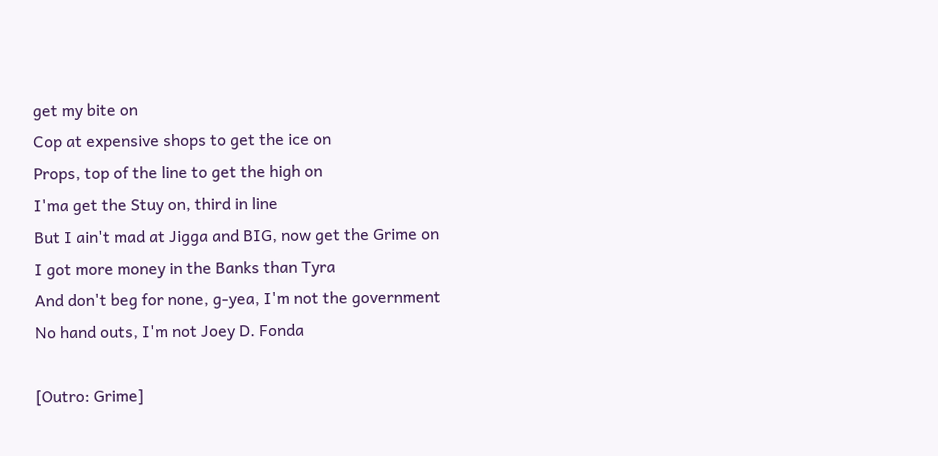get my bite on
Cop at expensive shops to get the ice on
Props, top of the line to get the high on
I'ma get the Stuy on, third in line
But I ain't mad at Jigga and BIG, now get the Grime on
I got more money in the Banks than Tyra
And don't beg for none, g-yea, I'm not the government
No hand outs, I'm not Joey D. Fonda

[Outro: Grime]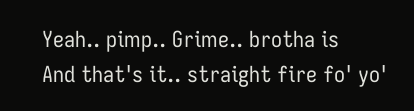Yeah.. pimp.. Grime.. brotha is
And that's it.. straight fire fo' yo'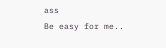ass
Be easy for me..